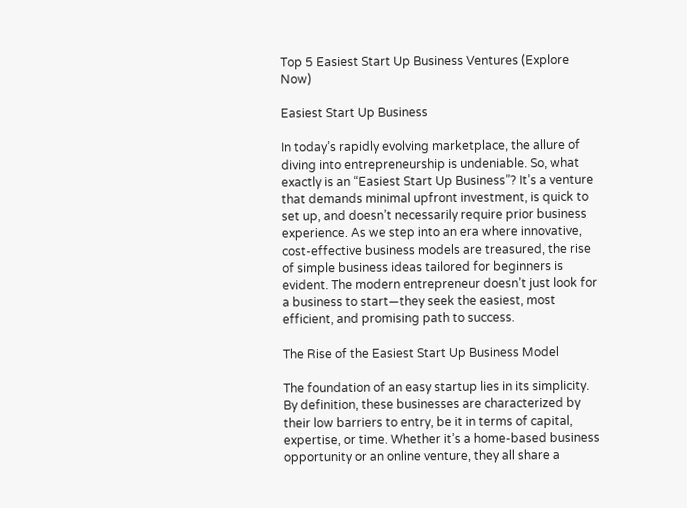Top 5 Easiest Start Up Business Ventures (Explore Now)

Easiest Start Up Business

In today’s rapidly evolving marketplace, the allure of diving into entrepreneurship is undeniable. So, what exactly is an “Easiest Start Up Business”? It’s a venture that demands minimal upfront investment, is quick to set up, and doesn’t necessarily require prior business experience. As we step into an era where innovative, cost-effective business models are treasured, the rise of simple business ideas tailored for beginners is evident. The modern entrepreneur doesn’t just look for a business to start—they seek the easiest, most efficient, and promising path to success.

The Rise of the Easiest Start Up Business Model

The foundation of an easy startup lies in its simplicity. By definition, these businesses are characterized by their low barriers to entry, be it in terms of capital, expertise, or time. Whether it’s a home-based business opportunity or an online venture, they all share a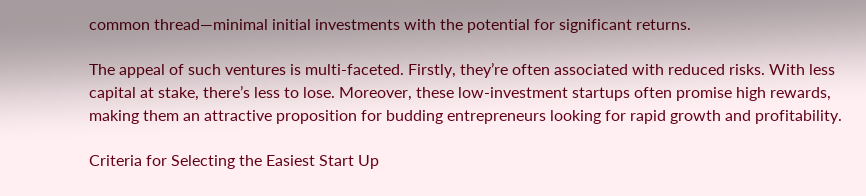common thread—minimal initial investments with the potential for significant returns.

The appeal of such ventures is multi-faceted. Firstly, they’re often associated with reduced risks. With less capital at stake, there’s less to lose. Moreover, these low-investment startups often promise high rewards, making them an attractive proposition for budding entrepreneurs looking for rapid growth and profitability.

Criteria for Selecting the Easiest Start Up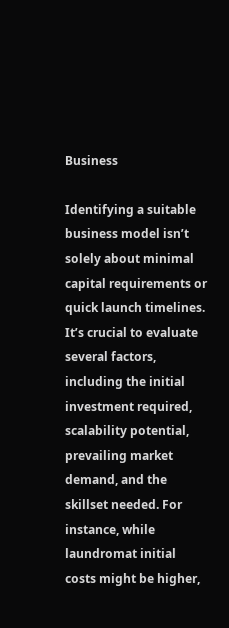Business

Identifying a suitable business model isn’t solely about minimal capital requirements or quick launch timelines. It’s crucial to evaluate several factors, including the initial investment required, scalability potential, prevailing market demand, and the skillset needed. For instance, while laundromat initial costs might be higher,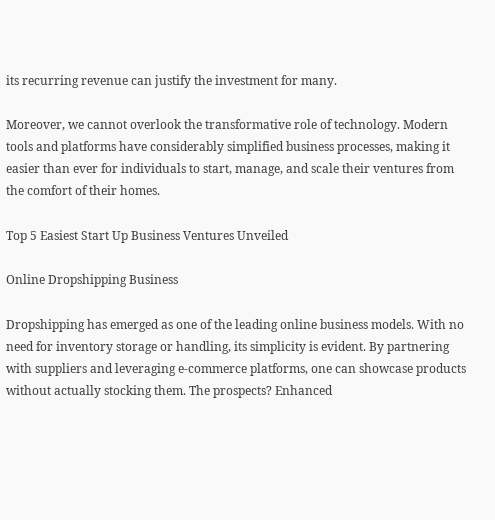its recurring revenue can justify the investment for many.

Moreover, we cannot overlook the transformative role of technology. Modern tools and platforms have considerably simplified business processes, making it easier than ever for individuals to start, manage, and scale their ventures from the comfort of their homes.

Top 5 Easiest Start Up Business Ventures Unveiled

Online Dropshipping Business

Dropshipping has emerged as one of the leading online business models. With no need for inventory storage or handling, its simplicity is evident. By partnering with suppliers and leveraging e-commerce platforms, one can showcase products without actually stocking them. The prospects? Enhanced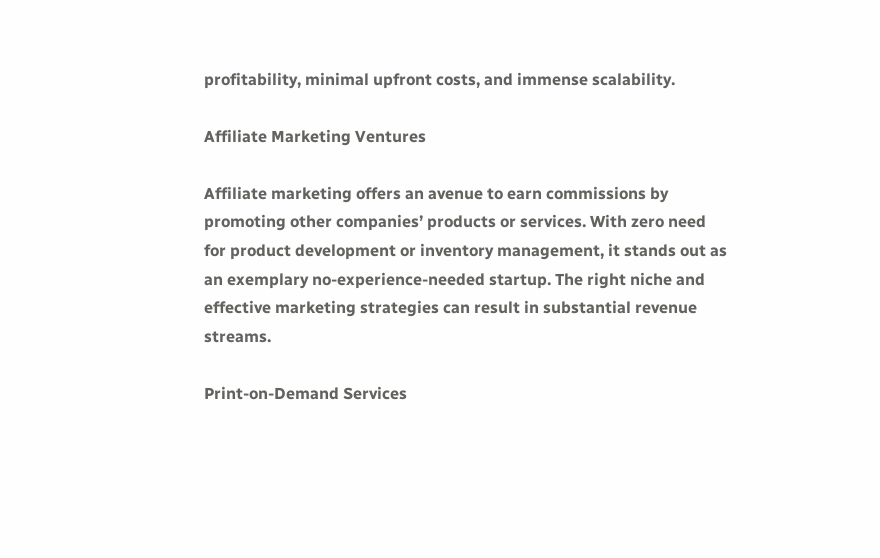profitability, minimal upfront costs, and immense scalability.

Affiliate Marketing Ventures

Affiliate marketing offers an avenue to earn commissions by promoting other companies’ products or services. With zero need for product development or inventory management, it stands out as an exemplary no-experience-needed startup. The right niche and effective marketing strategies can result in substantial revenue streams.

Print-on-Demand Services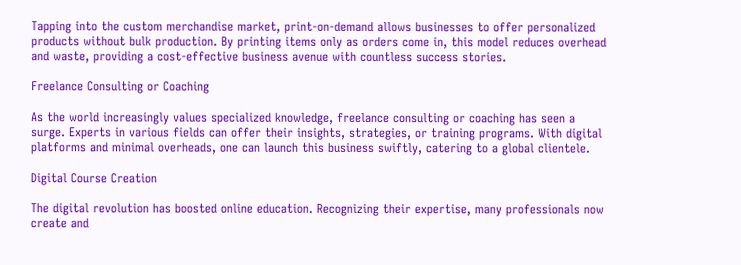Tapping into the custom merchandise market, print-on-demand allows businesses to offer personalized products without bulk production. By printing items only as orders come in, this model reduces overhead and waste, providing a cost-effective business avenue with countless success stories.

Freelance Consulting or Coaching

As the world increasingly values specialized knowledge, freelance consulting or coaching has seen a surge. Experts in various fields can offer their insights, strategies, or training programs. With digital platforms and minimal overheads, one can launch this business swiftly, catering to a global clientele.

Digital Course Creation

The digital revolution has boosted online education. Recognizing their expertise, many professionals now create and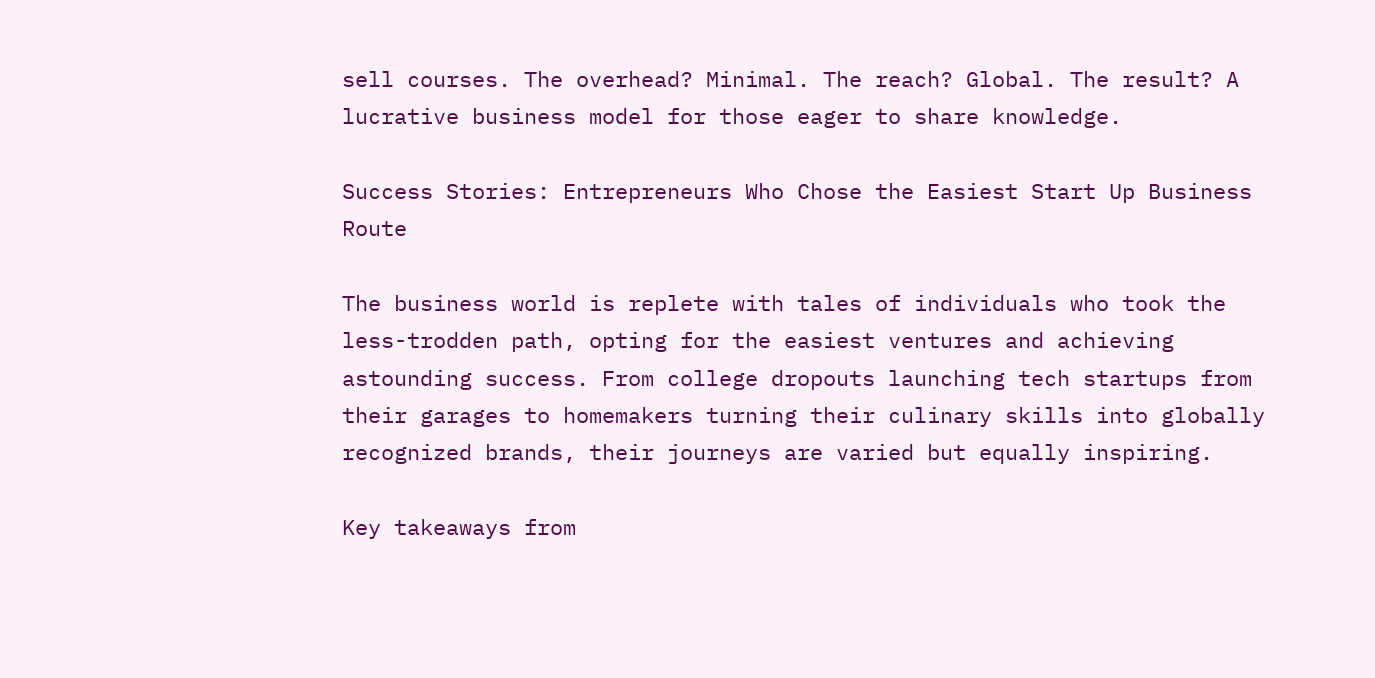sell courses. The overhead? Minimal. The reach? Global. The result? A lucrative business model for those eager to share knowledge.

Success Stories: Entrepreneurs Who Chose the Easiest Start Up Business Route

The business world is replete with tales of individuals who took the less-trodden path, opting for the easiest ventures and achieving astounding success. From college dropouts launching tech startups from their garages to homemakers turning their culinary skills into globally recognized brands, their journeys are varied but equally inspiring.

Key takeaways from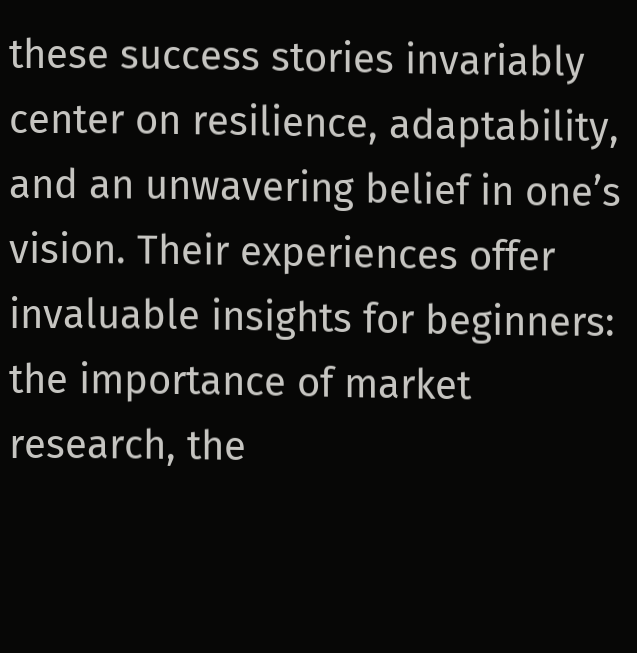these success stories invariably center on resilience, adaptability, and an unwavering belief in one’s vision. Their experiences offer invaluable insights for beginners: the importance of market research, the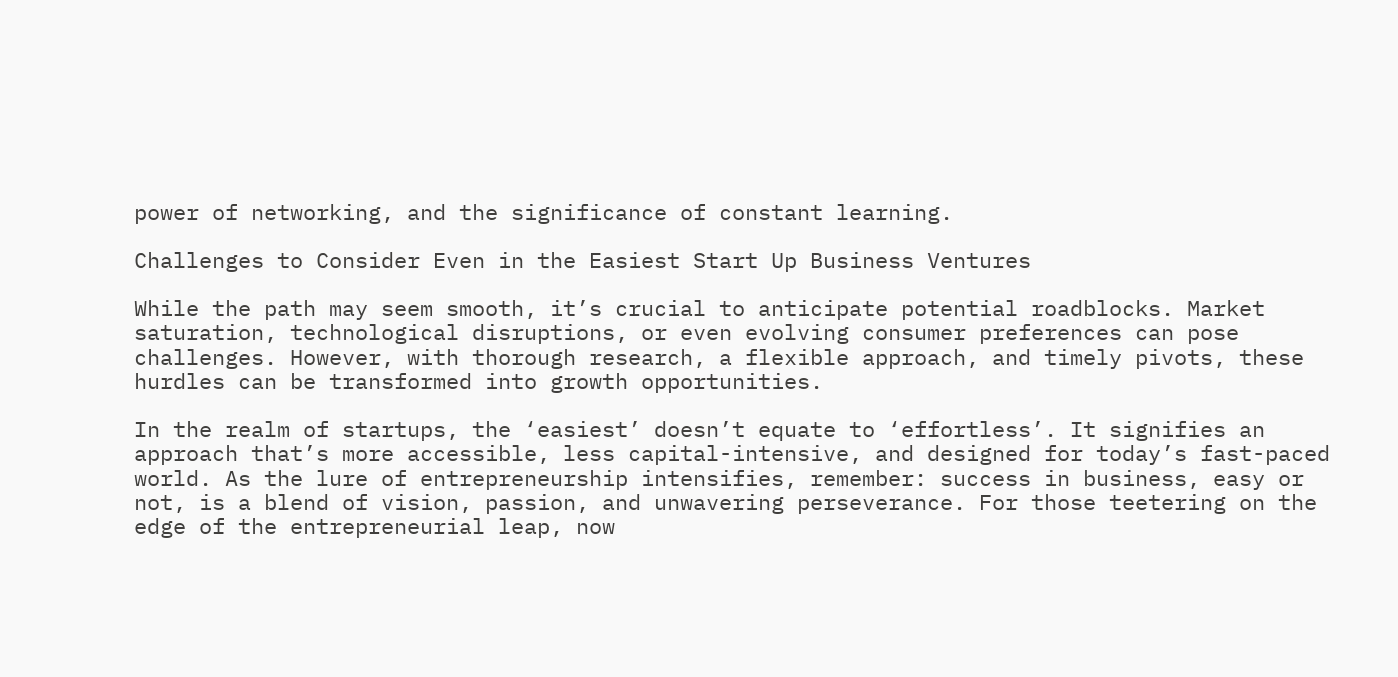power of networking, and the significance of constant learning.

Challenges to Consider Even in the Easiest Start Up Business Ventures

While the path may seem smooth, it’s crucial to anticipate potential roadblocks. Market saturation, technological disruptions, or even evolving consumer preferences can pose challenges. However, with thorough research, a flexible approach, and timely pivots, these hurdles can be transformed into growth opportunities.

In the realm of startups, the ‘easiest’ doesn’t equate to ‘effortless’. It signifies an approach that’s more accessible, less capital-intensive, and designed for today’s fast-paced world. As the lure of entrepreneurship intensifies, remember: success in business, easy or not, is a blend of vision, passion, and unwavering perseverance. For those teetering on the edge of the entrepreneurial leap, now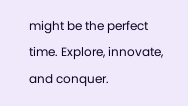might be the perfect time. Explore, innovate, and conquer.